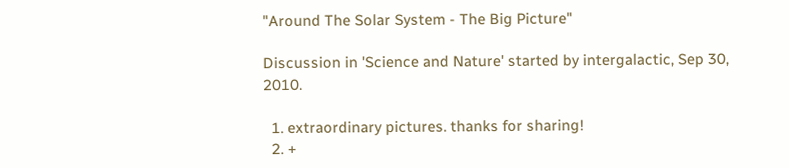"Around The Solar System - The Big Picture"

Discussion in 'Science and Nature' started by intergalactic, Sep 30, 2010.

  1. extraordinary pictures. thanks for sharing!
  2. +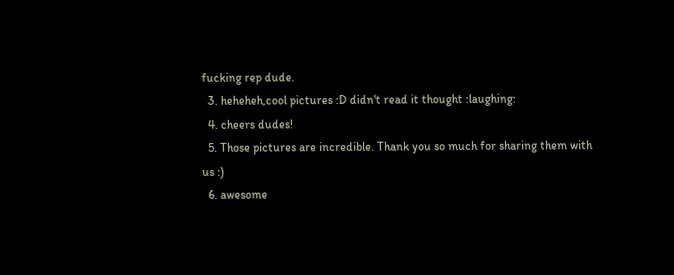fucking rep dude.
  3. heheheh,cool pictures :D didn't read it thought :laughing:
  4. cheers dudes!
  5. Those pictures are incredible. Thank you so much for sharing them with us :)
  6. awesome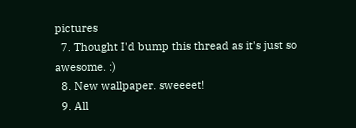pictures
  7. Thought I'd bump this thread as it's just so awesome. :)
  8. New wallpaper. sweeeet!
  9. All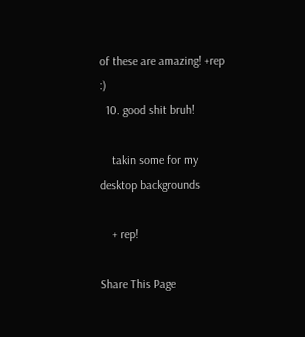of these are amazing! +rep :)
  10. good shit bruh!

    takin some for my desktop backgrounds

    + rep!

Share This Page